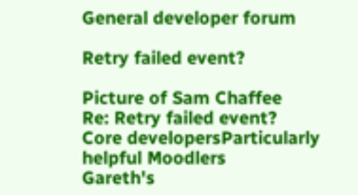General developer forum

Retry failed event?

Picture of Sam Chaffee
Re: Retry failed event?
Core developersParticularly helpful Moodlers
Gareth's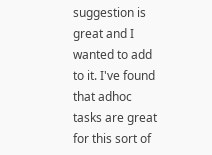suggestion is great and I wanted to add to it. I've found that adhoc tasks are great for this sort of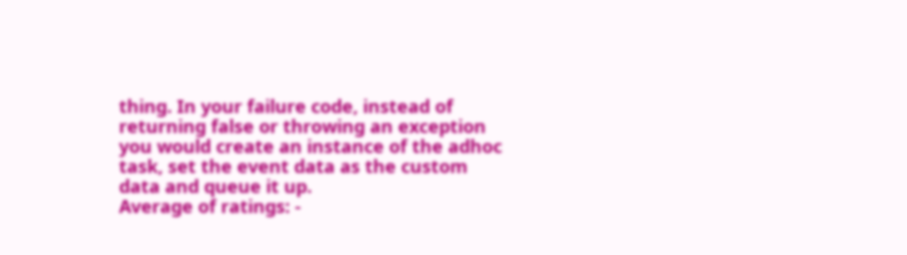thing. In your failure code, instead of returning false or throwing an exception you would create an instance of the adhoc task, set the event data as the custom data and queue it up.
Average of ratings: -